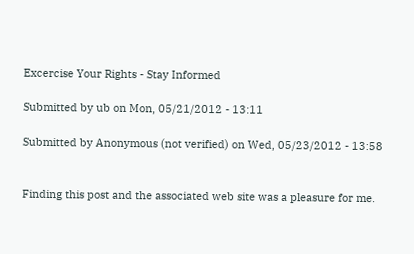Excercise Your Rights - Stay Informed

Submitted by ub on Mon, 05/21/2012 - 13:11

Submitted by Anonymous (not verified) on Wed, 05/23/2012 - 13:58


Finding this post and the associated web site was a pleasure for me.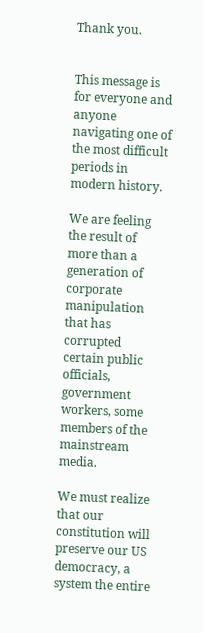Thank you.


This message is for everyone and anyone navigating one of the most difficult periods in modern history.

We are feeling the result of more than a generation of corporate manipulation that has corrupted certain public officials, government workers, some members of the mainstream media.

We must realize that our constitution will preserve our US democracy, a system the entire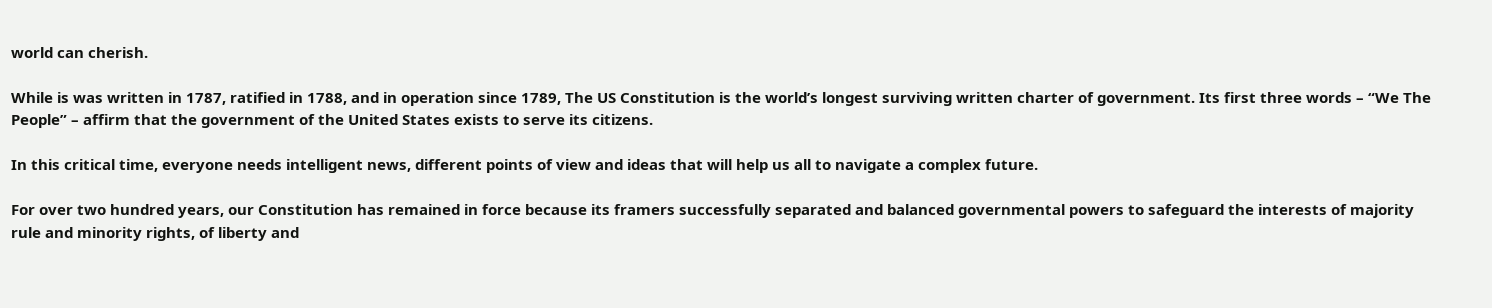world can cherish.

While is was written in 1787, ratified in 1788, and in operation since 1789, The US Constitution is the world’s longest surviving written charter of government. Its first three words – “We The People” – affirm that the government of the United States exists to serve its citizens.

In this critical time, everyone needs intelligent news, different points of view and ideas that will help us all to navigate a complex future.

For over two hundred years, our Constitution has remained in force because its framers successfully separated and balanced governmental powers to safeguard the interests of majority rule and minority rights, of liberty and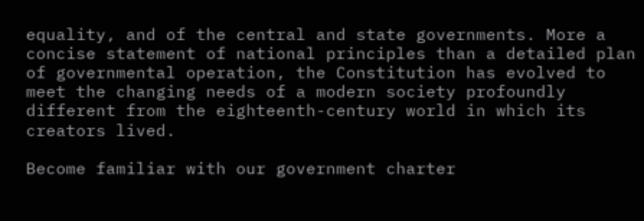equality, and of the central and state governments. More a concise statement of national principles than a detailed plan of governmental operation, the Constitution has evolved to meet the changing needs of a modern society profoundly different from the eighteenth-century world in which its creators lived.

Become familiar with our government charter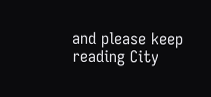and please keep reading City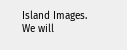Island Images. We will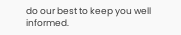do our best to keep you well informed.